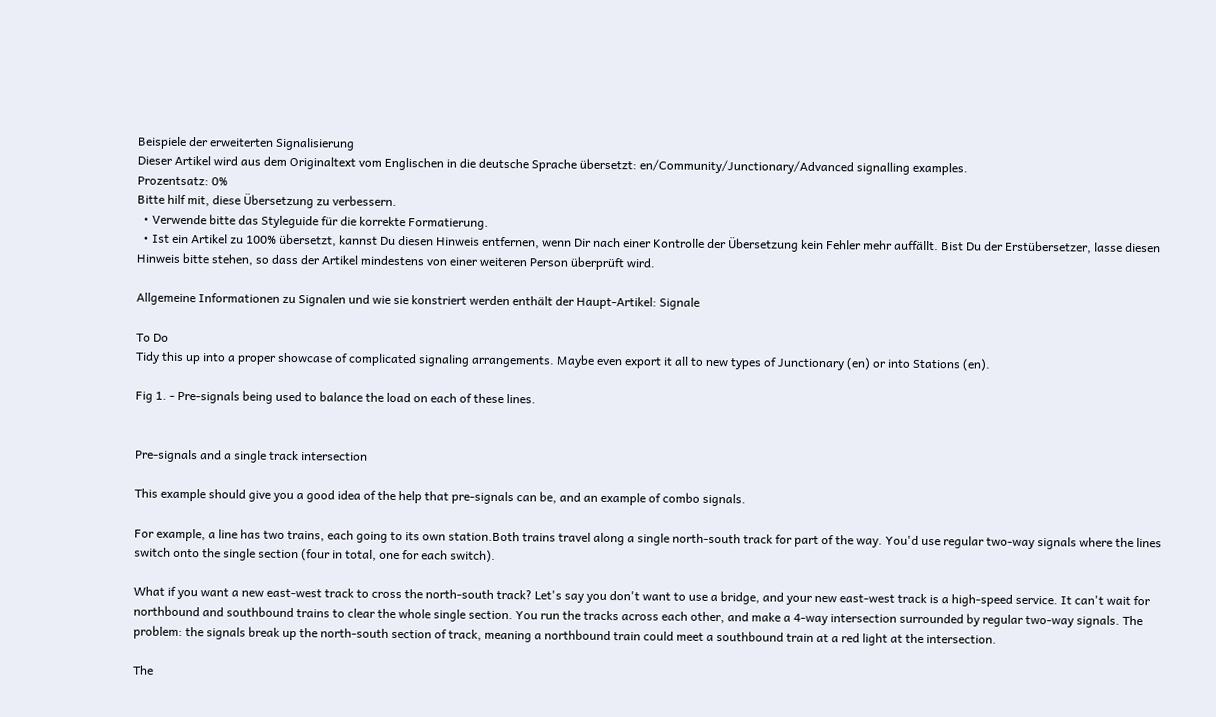Beispiele der erweiterten Signalisierung
Dieser Artikel wird aus dem Originaltext vom Englischen in die deutsche Sprache übersetzt: en/Community/Junctionary/Advanced signalling examples.
Prozentsatz: 0%
Bitte hilf mit, diese Übersetzung zu verbessern.
  • Verwende bitte das Styleguide für die korrekte Formatierung.
  • Ist ein Artikel zu 100% übersetzt, kannst Du diesen Hinweis entfernen, wenn Dir nach einer Kontrolle der Übersetzung kein Fehler mehr auffällt. Bist Du der Erstübersetzer, lasse diesen Hinweis bitte stehen, so dass der Artikel mindestens von einer weiteren Person überprüft wird.

Allgemeine Informationen zu Signalen und wie sie konstriert werden enthält der Haupt-Artikel: Signale

To Do
Tidy this up into a proper showcase of complicated signaling arrangements. Maybe even export it all to new types of Junctionary (en) or into Stations (en).

Fig 1. - Pre-signals being used to balance the load on each of these lines.


Pre-signals and a single track intersection

This example should give you a good idea of the help that pre-signals can be, and an example of combo signals.

For example, a line has two trains, each going to its own station.Both trains travel along a single north-south track for part of the way. You'd use regular two-way signals where the lines switch onto the single section (four in total, one for each switch).

What if you want a new east-west track to cross the north-south track? Let's say you don't want to use a bridge, and your new east-west track is a high-speed service. It can't wait for northbound and southbound trains to clear the whole single section. You run the tracks across each other, and make a 4-way intersection surrounded by regular two-way signals. The problem: the signals break up the north-south section of track, meaning a northbound train could meet a southbound train at a red light at the intersection.

The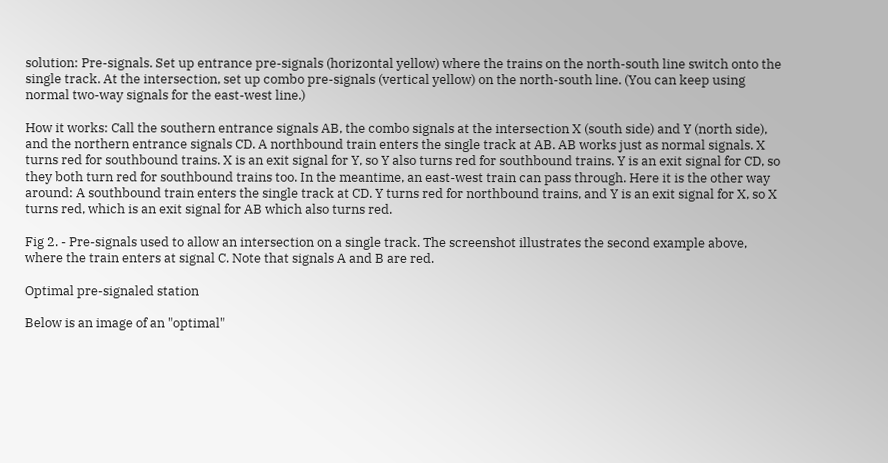solution: Pre-signals. Set up entrance pre-signals (horizontal yellow) where the trains on the north-south line switch onto the single track. At the intersection, set up combo pre-signals (vertical yellow) on the north-south line. (You can keep using normal two-way signals for the east-west line.)

How it works: Call the southern entrance signals AB, the combo signals at the intersection X (south side) and Y (north side), and the northern entrance signals CD. A northbound train enters the single track at AB. AB works just as normal signals. X turns red for southbound trains. X is an exit signal for Y, so Y also turns red for southbound trains. Y is an exit signal for CD, so they both turn red for southbound trains too. In the meantime, an east-west train can pass through. Here it is the other way around: A southbound train enters the single track at CD. Y turns red for northbound trains, and Y is an exit signal for X, so X turns red, which is an exit signal for AB which also turns red.

Fig 2. - Pre-signals used to allow an intersection on a single track. The screenshot illustrates the second example above, where the train enters at signal C. Note that signals A and B are red.

Optimal pre-signaled station

Below is an image of an "optimal"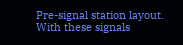Pre-signal station layout. With these signals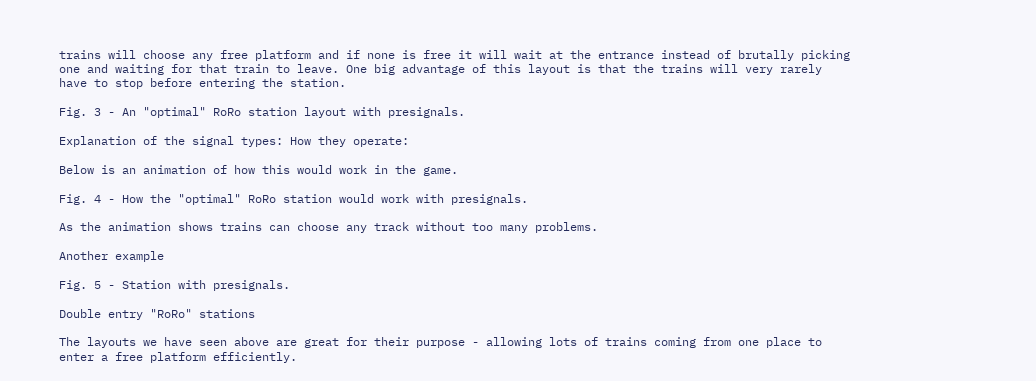trains will choose any free platform and if none is free it will wait at the entrance instead of brutally picking one and waiting for that train to leave. One big advantage of this layout is that the trains will very rarely have to stop before entering the station.

Fig. 3 - An "optimal" RoRo station layout with presignals.

Explanation of the signal types: How they operate:

Below is an animation of how this would work in the game.

Fig. 4 - How the "optimal" RoRo station would work with presignals.

As the animation shows trains can choose any track without too many problems.

Another example

Fig. 5 - Station with presignals.

Double entry "RoRo" stations

The layouts we have seen above are great for their purpose - allowing lots of trains coming from one place to enter a free platform efficiently.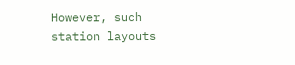However, such station layouts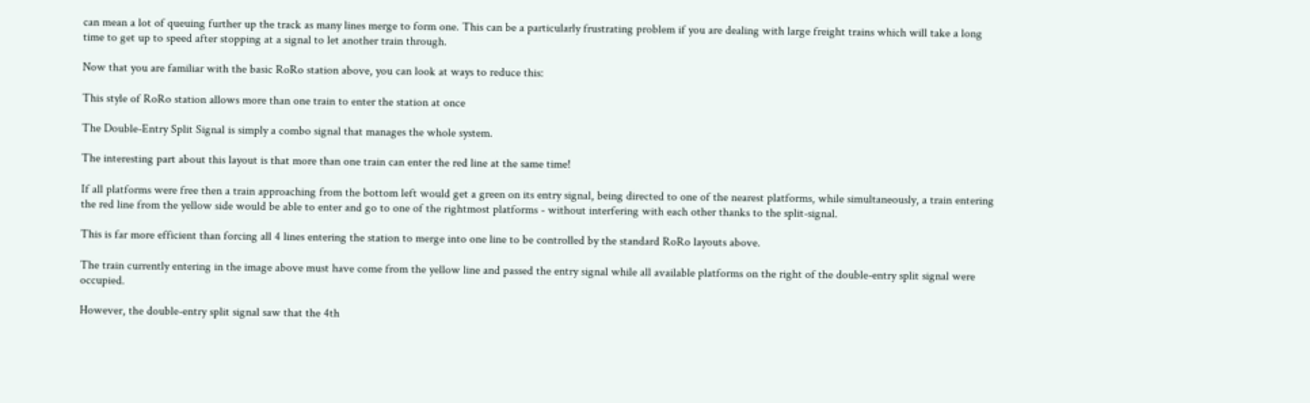can mean a lot of queuing further up the track as many lines merge to form one. This can be a particularly frustrating problem if you are dealing with large freight trains which will take a long time to get up to speed after stopping at a signal to let another train through.

Now that you are familiar with the basic RoRo station above, you can look at ways to reduce this:

This style of RoRo station allows more than one train to enter the station at once

The Double-Entry Split Signal is simply a combo signal that manages the whole system.

The interesting part about this layout is that more than one train can enter the red line at the same time!

If all platforms were free then a train approaching from the bottom left would get a green on its entry signal, being directed to one of the nearest platforms, while simultaneously, a train entering the red line from the yellow side would be able to enter and go to one of the rightmost platforms - without interfering with each other thanks to the split-signal.

This is far more efficient than forcing all 4 lines entering the station to merge into one line to be controlled by the standard RoRo layouts above.

The train currently entering in the image above must have come from the yellow line and passed the entry signal while all available platforms on the right of the double-entry split signal were occupied.

However, the double-entry split signal saw that the 4th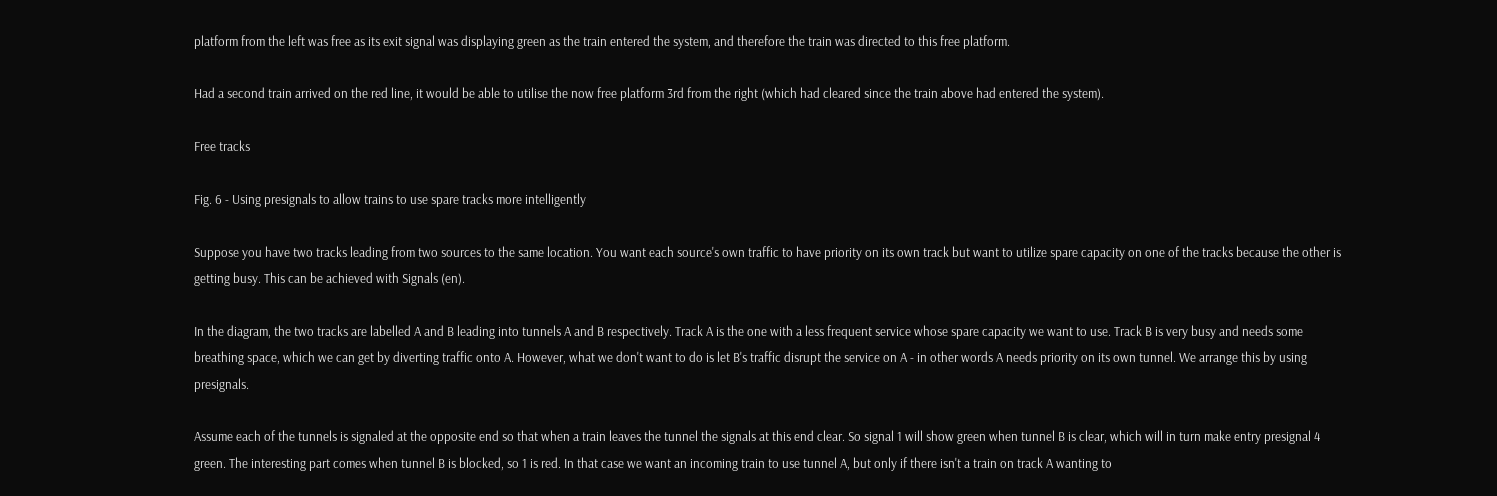platform from the left was free as its exit signal was displaying green as the train entered the system, and therefore the train was directed to this free platform.

Had a second train arrived on the red line, it would be able to utilise the now free platform 3rd from the right (which had cleared since the train above had entered the system).

Free tracks

Fig. 6 - Using presignals to allow trains to use spare tracks more intelligently

Suppose you have two tracks leading from two sources to the same location. You want each source's own traffic to have priority on its own track but want to utilize spare capacity on one of the tracks because the other is getting busy. This can be achieved with Signals (en).

In the diagram, the two tracks are labelled A and B leading into tunnels A and B respectively. Track A is the one with a less frequent service whose spare capacity we want to use. Track B is very busy and needs some breathing space, which we can get by diverting traffic onto A. However, what we don't want to do is let B's traffic disrupt the service on A - in other words A needs priority on its own tunnel. We arrange this by using presignals.

Assume each of the tunnels is signaled at the opposite end so that when a train leaves the tunnel the signals at this end clear. So signal 1 will show green when tunnel B is clear, which will in turn make entry presignal 4 green. The interesting part comes when tunnel B is blocked, so 1 is red. In that case we want an incoming train to use tunnel A, but only if there isn't a train on track A wanting to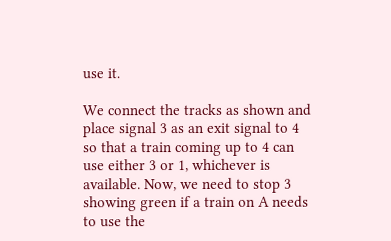use it.

We connect the tracks as shown and place signal 3 as an exit signal to 4 so that a train coming up to 4 can use either 3 or 1, whichever is available. Now, we need to stop 3 showing green if a train on A needs to use the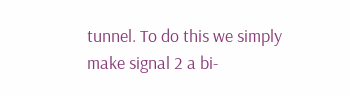tunnel. To do this we simply make signal 2 a bi-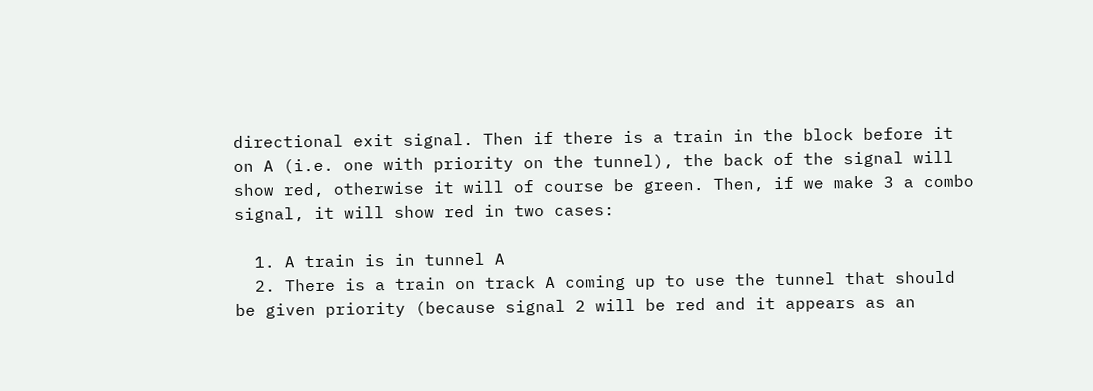directional exit signal. Then if there is a train in the block before it on A (i.e. one with priority on the tunnel), the back of the signal will show red, otherwise it will of course be green. Then, if we make 3 a combo signal, it will show red in two cases:

  1. A train is in tunnel A
  2. There is a train on track A coming up to use the tunnel that should be given priority (because signal 2 will be red and it appears as an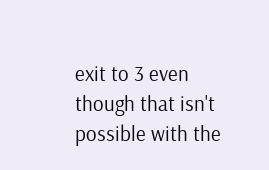exit to 3 even though that isn't possible with the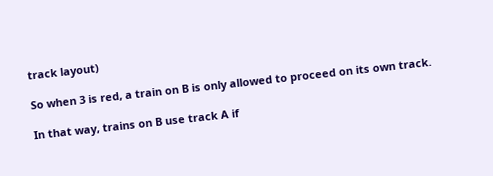track layout)

So when 3 is red, a train on B is only allowed to proceed on its own track.

In that way, trains on B use track A if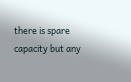there is spare capacity but any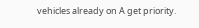vehicles already on A get priority.